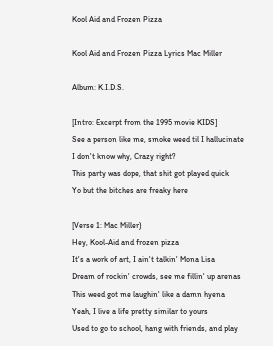Kool Aid and Frozen Pizza

Kool Aid and Frozen Pizza Lyrics Mac Miller

Album: K.I.D.S.

[Intro: Excerpt from the 1995 movie KIDS]
See a person like me, smoke weed til I hallucinate
I don't know why, Crazy right?
This party was dope, that shit got played quick
Yo but the bitches are freaky here

[Verse 1: Mac Miller)
Hey, Kool-Aid and frozen pizza
It's a work of art, I ain't talkin' Mona Lisa
Dream of rockin' crowds, see me fillin' up arenas
This weed got me laughin' like a damn hyena
Yeah, I live a life pretty similar to yours
Used to go to school, hang with friends, and play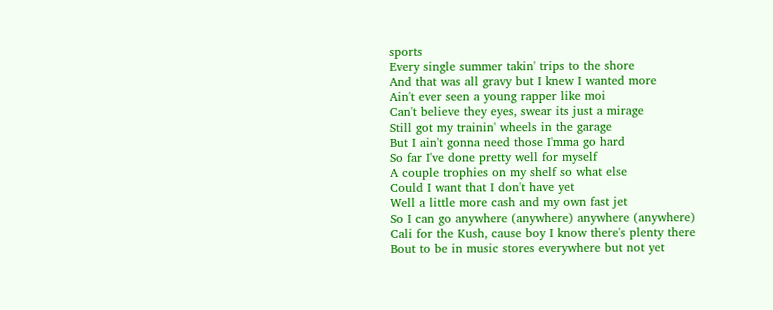sports
Every single summer takin' trips to the shore
And that was all gravy but I knew I wanted more
Ain't ever seen a young rapper like moi
Can't believe they eyes, swear its just a mirage
Still got my trainin' wheels in the garage
But I ain't gonna need those I'mma go hard
So far I've done pretty well for myself
A couple trophies on my shelf so what else
Could I want that I don't have yet
Well a little more cash and my own fast jet
So I can go anywhere (anywhere) anywhere (anywhere)
Cali for the Kush, cause boy I know there's plenty there
Bout to be in music stores everywhere but not yet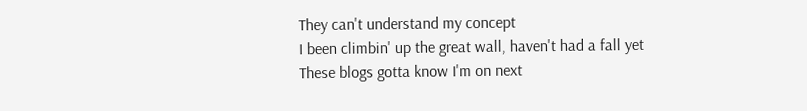They can't understand my concept
I been climbin' up the great wall, haven't had a fall yet
These blogs gotta know I'm on next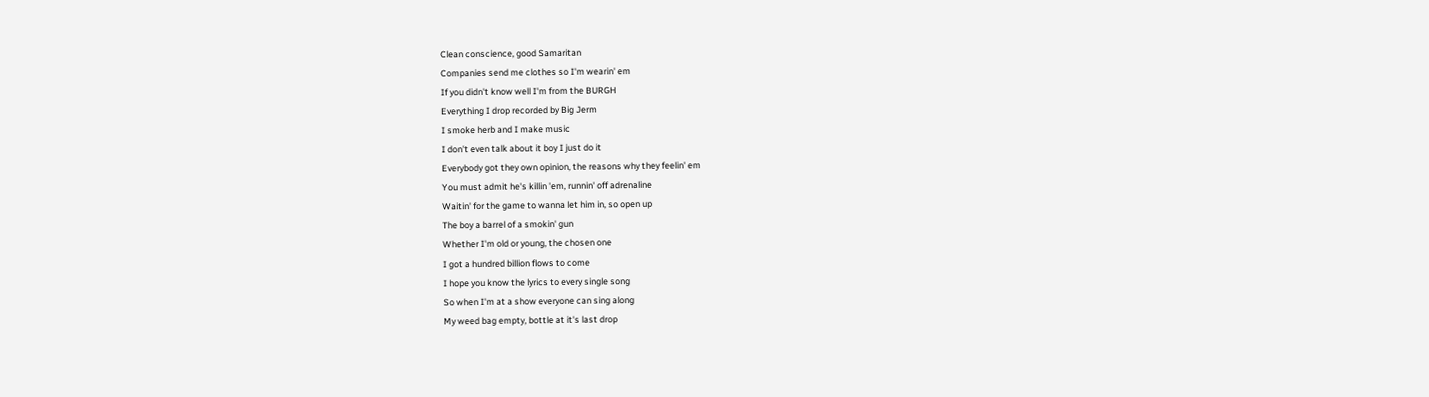Clean conscience, good Samaritan
Companies send me clothes so I'm wearin' em
If you didn't know well I'm from the BURGH
Everything I drop recorded by Big Jerm
I smoke herb and I make music
I don't even talk about it boy I just do it
Everybody got they own opinion, the reasons why they feelin' em
You must admit he's killin 'em, runnin' off adrenaline
Waitin' for the game to wanna let him in, so open up
The boy a barrel of a smokin' gun
Whether I'm old or young, the chosen one
I got a hundred billion flows to come
I hope you know the lyrics to every single song
So when I'm at a show everyone can sing along
My weed bag empty, bottle at it's last drop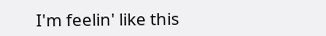I'm feelin' like this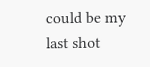could be my last shot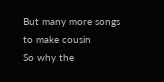But many more songs to make cousin
So why the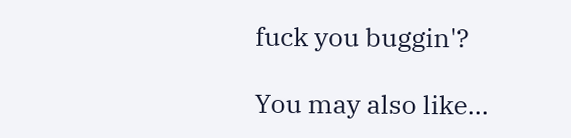fuck you buggin'?

You may also like...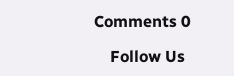Comments 0

    Follow Us